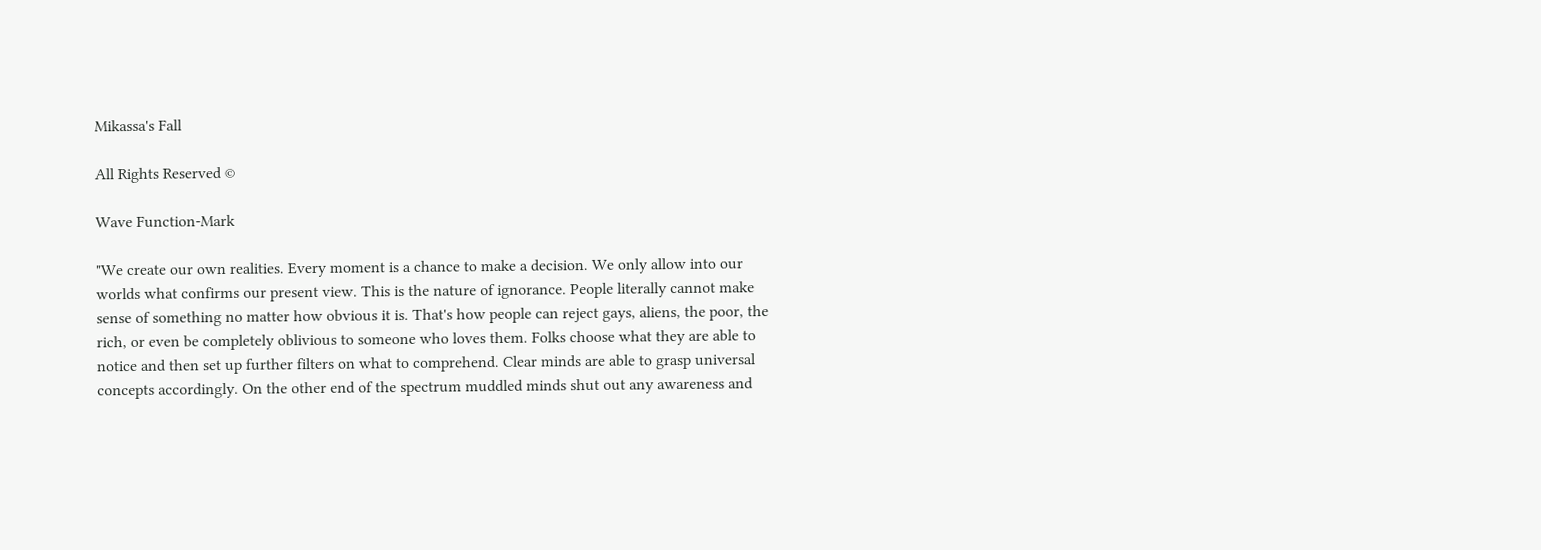Mikassa's Fall

All Rights Reserved ©

Wave Function-Mark

"We create our own realities. Every moment is a chance to make a decision. We only allow into our worlds what confirms our present view. This is the nature of ignorance. People literally cannot make sense of something no matter how obvious it is. That's how people can reject gays, aliens, the poor, the rich, or even be completely oblivious to someone who loves them. Folks choose what they are able to notice and then set up further filters on what to comprehend. Clear minds are able to grasp universal concepts accordingly. On the other end of the spectrum muddled minds shut out any awareness and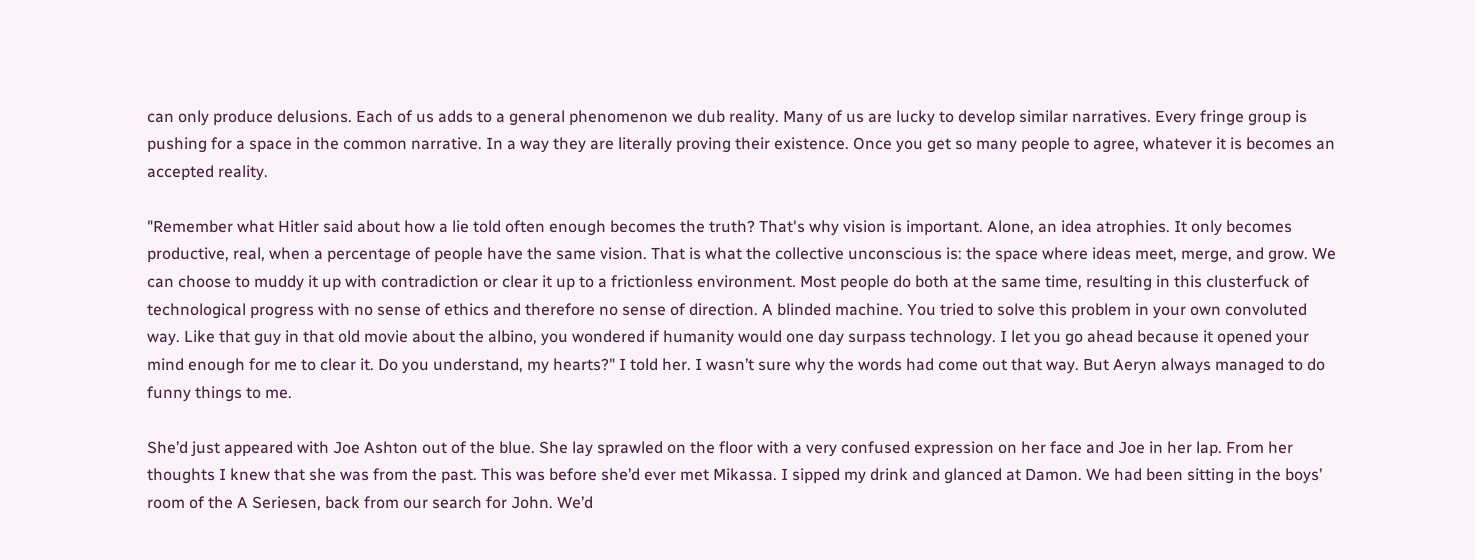can only produce delusions. Each of us adds to a general phenomenon we dub reality. Many of us are lucky to develop similar narratives. Every fringe group is pushing for a space in the common narrative. In a way they are literally proving their existence. Once you get so many people to agree, whatever it is becomes an accepted reality.

"Remember what Hitler said about how a lie told often enough becomes the truth? That's why vision is important. Alone, an idea atrophies. It only becomes productive, real, when a percentage of people have the same vision. That is what the collective unconscious is: the space where ideas meet, merge, and grow. We can choose to muddy it up with contradiction or clear it up to a frictionless environment. Most people do both at the same time, resulting in this clusterfuck of technological progress with no sense of ethics and therefore no sense of direction. A blinded machine. You tried to solve this problem in your own convoluted way. Like that guy in that old movie about the albino, you wondered if humanity would one day surpass technology. I let you go ahead because it opened your mind enough for me to clear it. Do you understand, my hearts?" I told her. I wasn’t sure why the words had come out that way. But Aeryn always managed to do funny things to me.

She’d just appeared with Joe Ashton out of the blue. She lay sprawled on the floor with a very confused expression on her face and Joe in her lap. From her thoughts I knew that she was from the past. This was before she’d ever met Mikassa. I sipped my drink and glanced at Damon. We had been sitting in the boys’ room of the A Seriesen, back from our search for John. We’d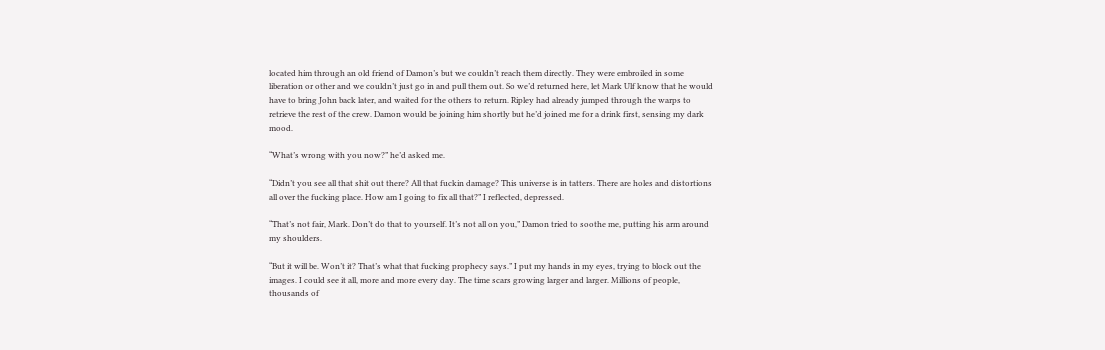located him through an old friend of Damon’s but we couldn’t reach them directly. They were embroiled in some liberation or other and we couldn’t just go in and pull them out. So we’d returned here, let Mark Ulf know that he would have to bring John back later, and waited for the others to return. Ripley had already jumped through the warps to retrieve the rest of the crew. Damon would be joining him shortly but he’d joined me for a drink first, sensing my dark mood.

“What’s wrong with you now?” he’d asked me.

“Didn’t you see all that shit out there? All that fuckin damage? This universe is in tatters. There are holes and distortions all over the fucking place. How am I going to fix all that?” I reflected, depressed.

“That’s not fair, Mark. Don’t do that to yourself. It’s not all on you,” Damon tried to soothe me, putting his arm around my shoulders.

“But it will be. Won’t it? That’s what that fucking prophecy says.” I put my hands in my eyes, trying to block out the images. I could see it all, more and more every day. The time scars growing larger and larger. Millions of people, thousands of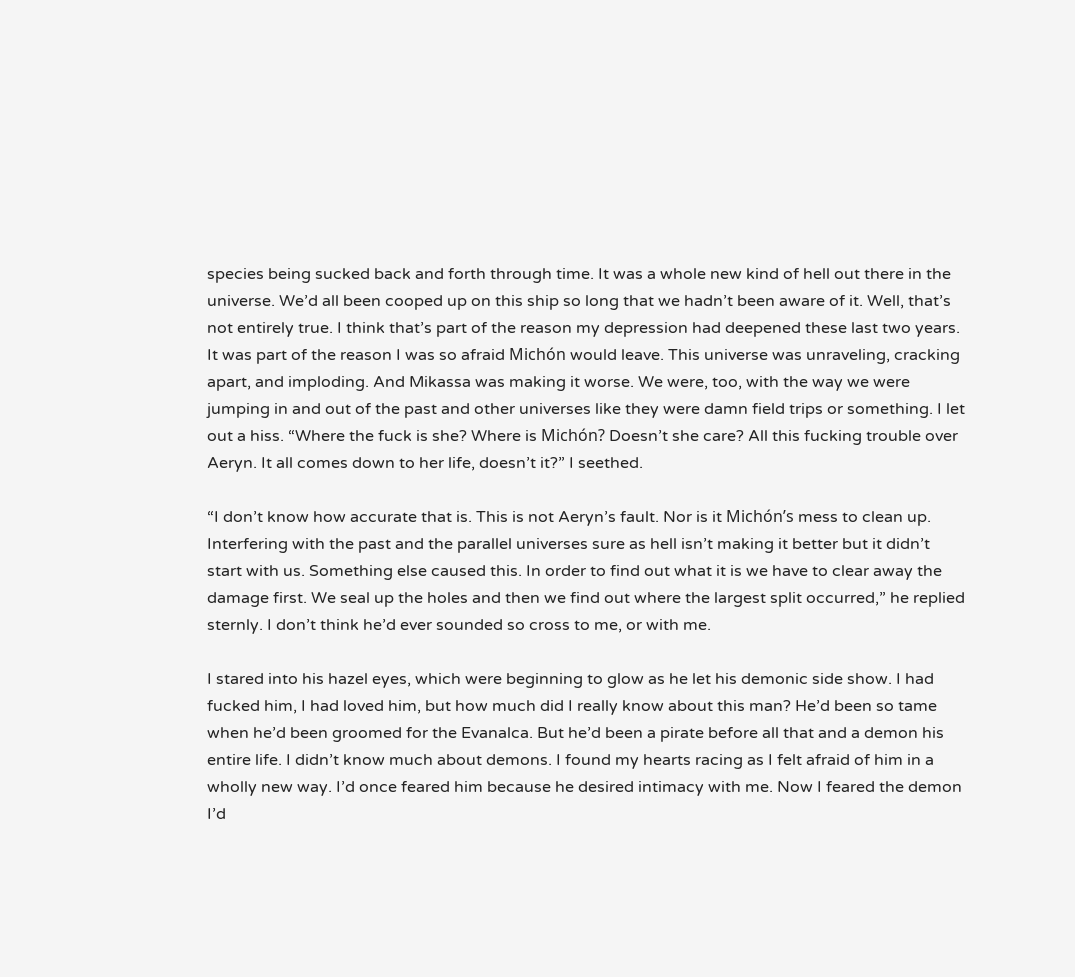species being sucked back and forth through time. It was a whole new kind of hell out there in the universe. We’d all been cooped up on this ship so long that we hadn’t been aware of it. Well, that’s not entirely true. I think that’s part of the reason my depression had deepened these last two years. It was part of the reason I was so afraid Michón would leave. This universe was unraveling, cracking apart, and imploding. And Mikassa was making it worse. We were, too, with the way we were jumping in and out of the past and other universes like they were damn field trips or something. I let out a hiss. “Where the fuck is she? Where is Michón? Doesn’t she care? All this fucking trouble over Aeryn. It all comes down to her life, doesn’t it?” I seethed.

“I don’t know how accurate that is. This is not Aeryn’s fault. Nor is it Michón’s mess to clean up. Interfering with the past and the parallel universes sure as hell isn’t making it better but it didn’t start with us. Something else caused this. In order to find out what it is we have to clear away the damage first. We seal up the holes and then we find out where the largest split occurred,” he replied sternly. I don’t think he’d ever sounded so cross to me, or with me.

I stared into his hazel eyes, which were beginning to glow as he let his demonic side show. I had fucked him, I had loved him, but how much did I really know about this man? He’d been so tame when he’d been groomed for the Evanalca. But he’d been a pirate before all that and a demon his entire life. I didn’t know much about demons. I found my hearts racing as I felt afraid of him in a wholly new way. I’d once feared him because he desired intimacy with me. Now I feared the demon I’d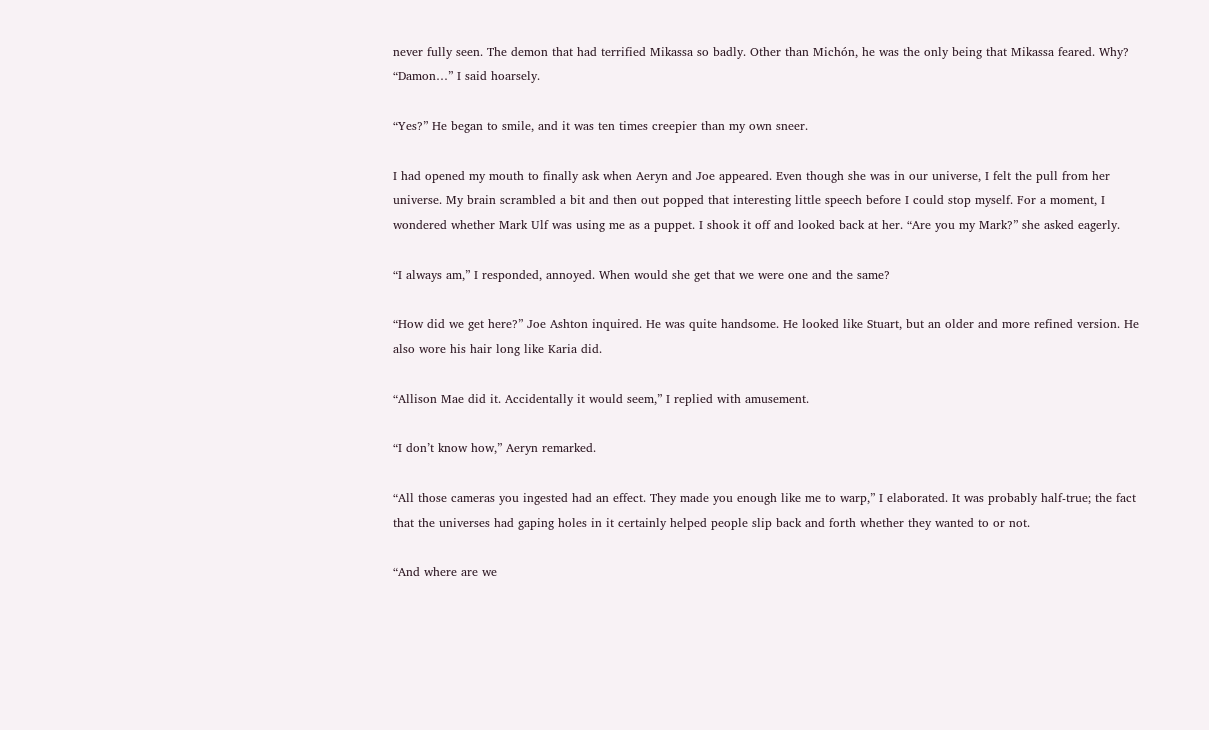never fully seen. The demon that had terrified Mikassa so badly. Other than Michón, he was the only being that Mikassa feared. Why? “Damon…” I said hoarsely.

“Yes?” He began to smile, and it was ten times creepier than my own sneer.

I had opened my mouth to finally ask when Aeryn and Joe appeared. Even though she was in our universe, I felt the pull from her universe. My brain scrambled a bit and then out popped that interesting little speech before I could stop myself. For a moment, I wondered whether Mark Ulf was using me as a puppet. I shook it off and looked back at her. “Are you my Mark?” she asked eagerly.

“I always am,” I responded, annoyed. When would she get that we were one and the same?

“How did we get here?” Joe Ashton inquired. He was quite handsome. He looked like Stuart, but an older and more refined version. He also wore his hair long like Karia did.

“Allison Mae did it. Accidentally it would seem,” I replied with amusement.

“I don’t know how,” Aeryn remarked.

“All those cameras you ingested had an effect. They made you enough like me to warp,” I elaborated. It was probably half-true; the fact that the universes had gaping holes in it certainly helped people slip back and forth whether they wanted to or not.

“And where are we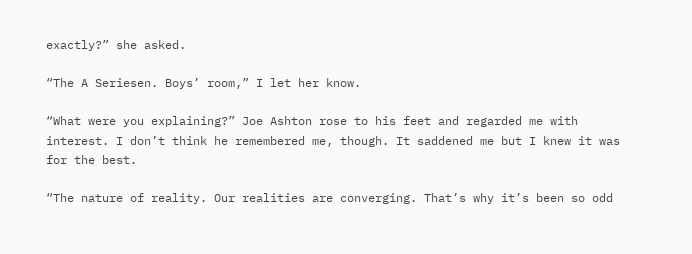exactly?” she asked.

“The A Seriesen. Boys’ room,” I let her know.

“What were you explaining?” Joe Ashton rose to his feet and regarded me with interest. I don’t think he remembered me, though. It saddened me but I knew it was for the best.

“The nature of reality. Our realities are converging. That’s why it’s been so odd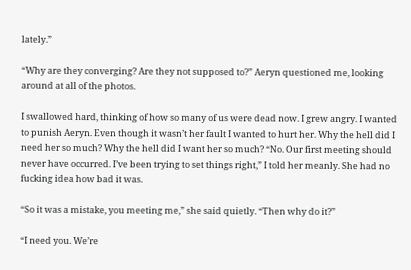lately.”

“Why are they converging? Are they not supposed to?” Aeryn questioned me, looking around at all of the photos.

I swallowed hard, thinking of how so many of us were dead now. I grew angry. I wanted to punish Aeryn. Even though it wasn’t her fault I wanted to hurt her. Why the hell did I need her so much? Why the hell did I want her so much? “No. Our first meeting should never have occurred. I’ve been trying to set things right,” I told her meanly. She had no fucking idea how bad it was.

“So it was a mistake, you meeting me,” she said quietly. “Then why do it?”

“I need you. We’re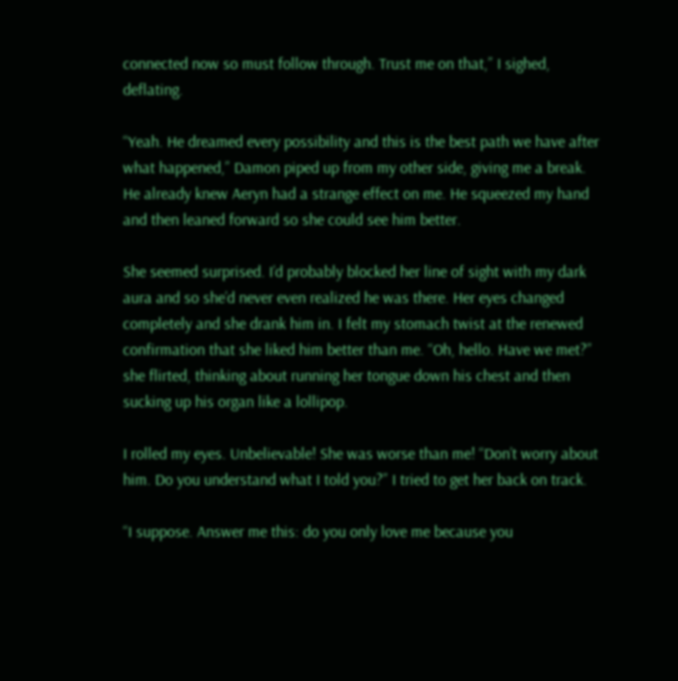connected now so must follow through. Trust me on that,” I sighed, deflating.

“Yeah. He dreamed every possibility and this is the best path we have after what happened,” Damon piped up from my other side, giving me a break. He already knew Aeryn had a strange effect on me. He squeezed my hand and then leaned forward so she could see him better.

She seemed surprised. I’d probably blocked her line of sight with my dark aura and so she’d never even realized he was there. Her eyes changed completely and she drank him in. I felt my stomach twist at the renewed confirmation that she liked him better than me. “Oh, hello. Have we met?” she flirted, thinking about running her tongue down his chest and then sucking up his organ like a lollipop.

I rolled my eyes. Unbelievable! She was worse than me! “Don’t worry about him. Do you understand what I told you?” I tried to get her back on track.

“I suppose. Answer me this: do you only love me because you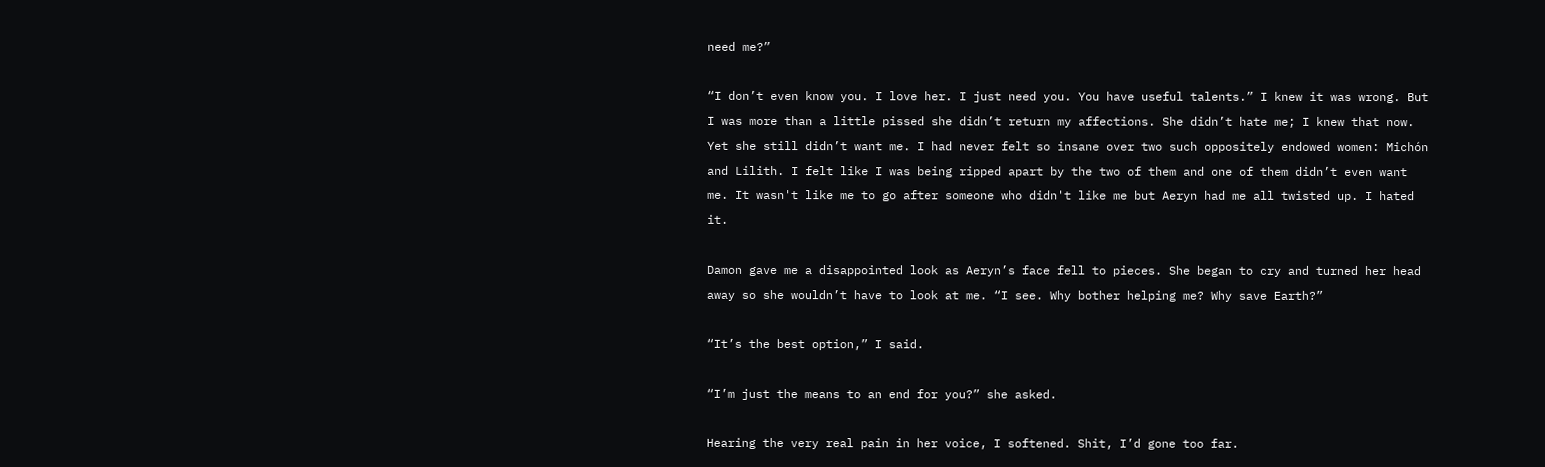need me?”

“I don’t even know you. I love her. I just need you. You have useful talents.” I knew it was wrong. But I was more than a little pissed she didn’t return my affections. She didn’t hate me; I knew that now. Yet she still didn’t want me. I had never felt so insane over two such oppositely endowed women: Michón and Lilith. I felt like I was being ripped apart by the two of them and one of them didn’t even want me. It wasn't like me to go after someone who didn't like me but Aeryn had me all twisted up. I hated it.

Damon gave me a disappointed look as Aeryn’s face fell to pieces. She began to cry and turned her head away so she wouldn’t have to look at me. “I see. Why bother helping me? Why save Earth?”

“It’s the best option,” I said.

“I’m just the means to an end for you?” she asked.

Hearing the very real pain in her voice, I softened. Shit, I’d gone too far.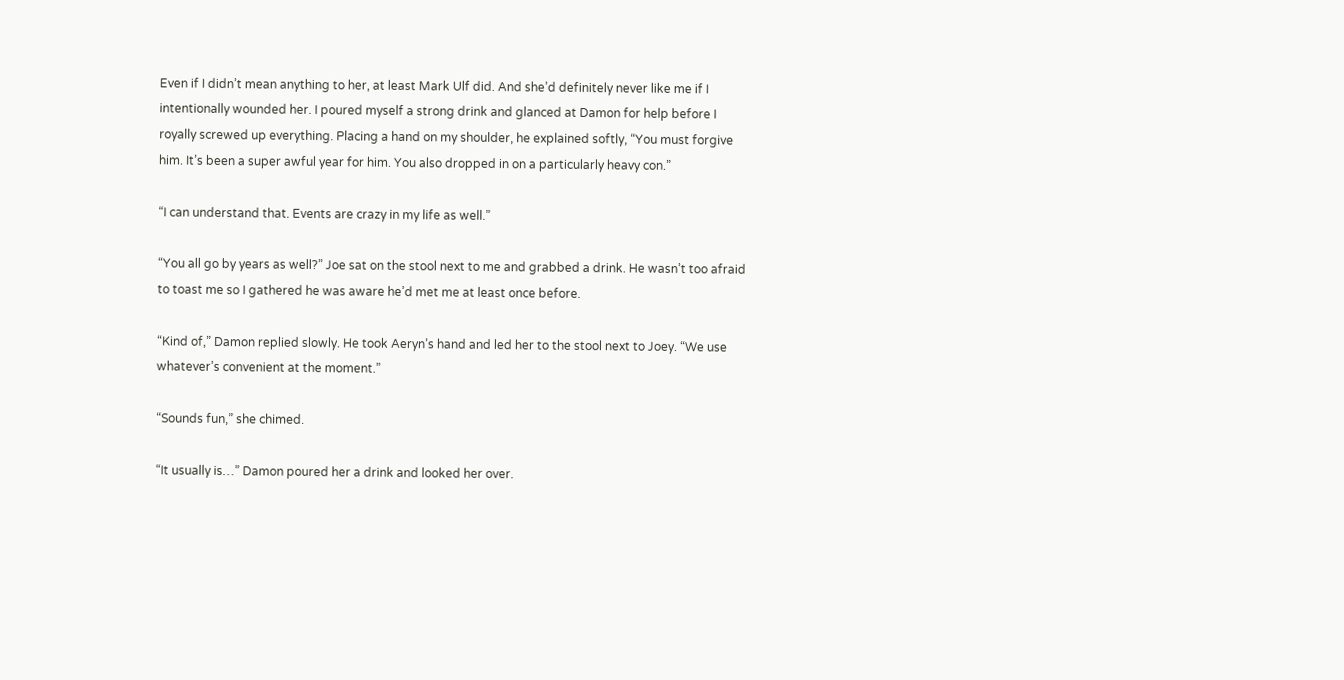Even if I didn’t mean anything to her, at least Mark Ulf did. And she’d definitely never like me if I intentionally wounded her. I poured myself a strong drink and glanced at Damon for help before I royally screwed up everything. Placing a hand on my shoulder, he explained softly, “You must forgive him. It’s been a super awful year for him. You also dropped in on a particularly heavy con.”

“I can understand that. Events are crazy in my life as well.”

“You all go by years as well?” Joe sat on the stool next to me and grabbed a drink. He wasn’t too afraid to toast me so I gathered he was aware he’d met me at least once before.

“Kind of,” Damon replied slowly. He took Aeryn’s hand and led her to the stool next to Joey. “We use whatever’s convenient at the moment.”

“Sounds fun,” she chimed.

“It usually is…” Damon poured her a drink and looked her over.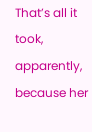That’s all it took, apparently, because her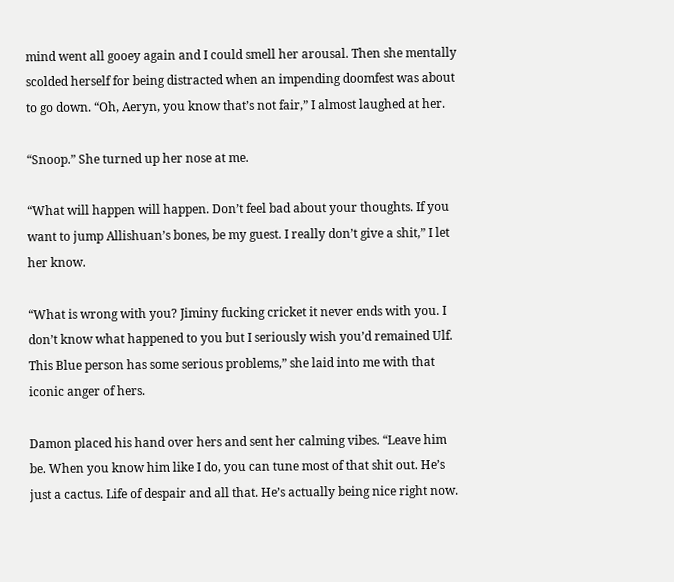mind went all gooey again and I could smell her arousal. Then she mentally scolded herself for being distracted when an impending doomfest was about to go down. “Oh, Aeryn, you know that’s not fair,” I almost laughed at her.

“Snoop.” She turned up her nose at me.

“What will happen will happen. Don’t feel bad about your thoughts. If you want to jump Allishuan’s bones, be my guest. I really don’t give a shit,” I let her know.

“What is wrong with you? Jiminy fucking cricket it never ends with you. I don’t know what happened to you but I seriously wish you’d remained Ulf. This Blue person has some serious problems,” she laid into me with that iconic anger of hers.

Damon placed his hand over hers and sent her calming vibes. “Leave him be. When you know him like I do, you can tune most of that shit out. He’s just a cactus. Life of despair and all that. He’s actually being nice right now.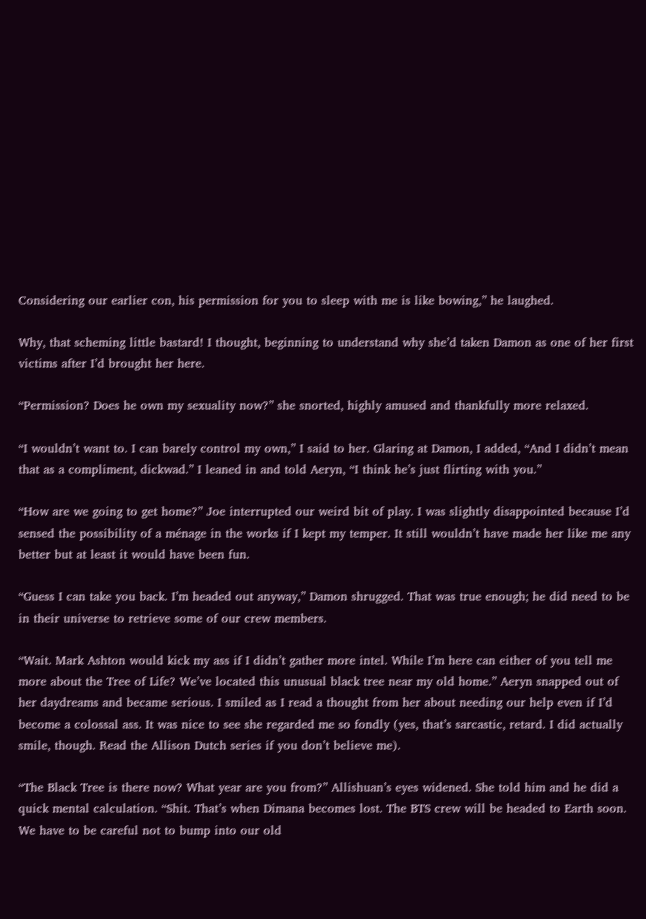Considering our earlier con, his permission for you to sleep with me is like bowing,” he laughed.

Why, that scheming little bastard! I thought, beginning to understand why she’d taken Damon as one of her first victims after I’d brought her here.

“Permission? Does he own my sexuality now?” she snorted, highly amused and thankfully more relaxed.

“I wouldn’t want to. I can barely control my own,” I said to her. Glaring at Damon, I added, “And I didn’t mean that as a compliment, dickwad.” I leaned in and told Aeryn, “I think he’s just flirting with you.”

“How are we going to get home?” Joe interrupted our weird bit of play. I was slightly disappointed because I’d sensed the possibility of a ménage in the works if I kept my temper. It still wouldn’t have made her like me any better but at least it would have been fun.

“Guess I can take you back. I’m headed out anyway,” Damon shrugged. That was true enough; he did need to be in their universe to retrieve some of our crew members.

“Wait. Mark Ashton would kick my ass if I didn’t gather more intel. While I’m here can either of you tell me more about the Tree of Life? We’ve located this unusual black tree near my old home.” Aeryn snapped out of her daydreams and became serious. I smiled as I read a thought from her about needing our help even if I’d become a colossal ass. It was nice to see she regarded me so fondly (yes, that’s sarcastic, retard. I did actually smile, though. Read the Allison Dutch series if you don’t believe me).

“The Black Tree is there now? What year are you from?” Allishuan’s eyes widened. She told him and he did a quick mental calculation. “Shit. That’s when Dimana becomes lost. The BTS crew will be headed to Earth soon. We have to be careful not to bump into our old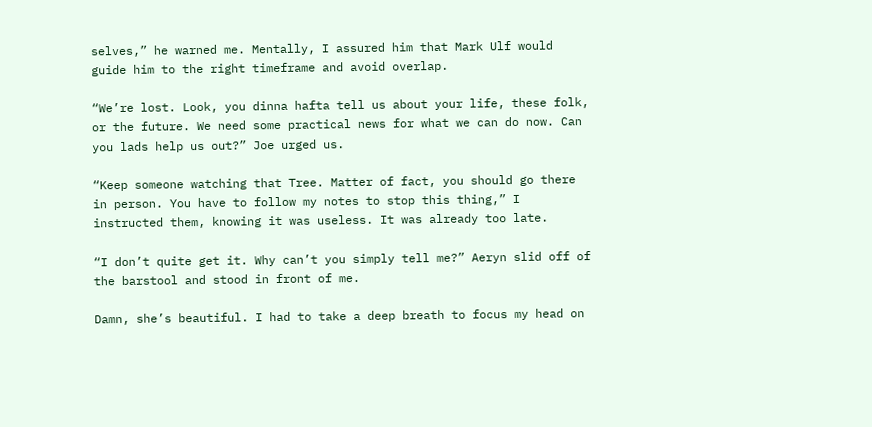selves,” he warned me. Mentally, I assured him that Mark Ulf would guide him to the right timeframe and avoid overlap.

“We’re lost. Look, you dinna hafta tell us about your life, these folk, or the future. We need some practical news for what we can do now. Can you lads help us out?” Joe urged us.

“Keep someone watching that Tree. Matter of fact, you should go there in person. You have to follow my notes to stop this thing,” I instructed them, knowing it was useless. It was already too late.

“I don’t quite get it. Why can’t you simply tell me?” Aeryn slid off of the barstool and stood in front of me.

Damn, she’s beautiful. I had to take a deep breath to focus my head on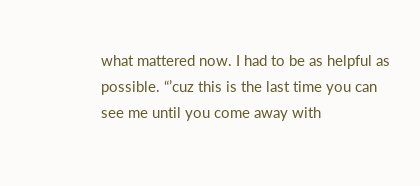what mattered now. I had to be as helpful as possible. “’cuz this is the last time you can see me until you come away with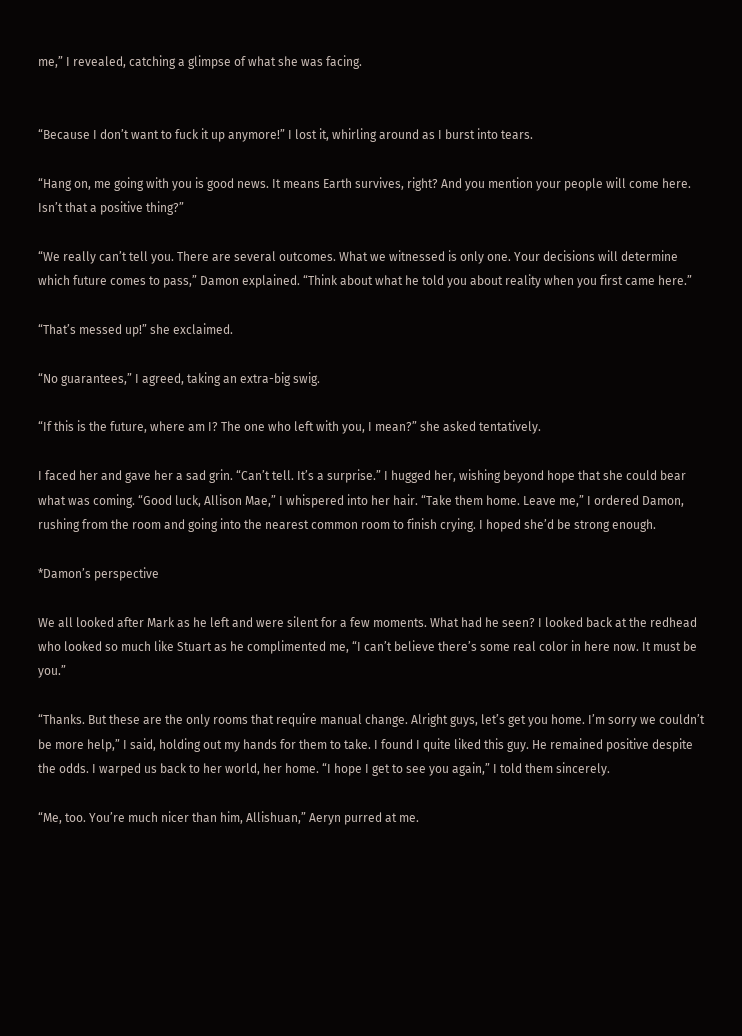me,” I revealed, catching a glimpse of what she was facing.


“Because I don’t want to fuck it up anymore!” I lost it, whirling around as I burst into tears.

“Hang on, me going with you is good news. It means Earth survives, right? And you mention your people will come here. Isn’t that a positive thing?”

“We really can’t tell you. There are several outcomes. What we witnessed is only one. Your decisions will determine which future comes to pass,” Damon explained. “Think about what he told you about reality when you first came here.”

“That’s messed up!” she exclaimed.

“No guarantees,” I agreed, taking an extra-big swig.

“If this is the future, where am I? The one who left with you, I mean?” she asked tentatively.

I faced her and gave her a sad grin. “Can’t tell. It’s a surprise.” I hugged her, wishing beyond hope that she could bear what was coming. “Good luck, Allison Mae,” I whispered into her hair. “Take them home. Leave me,” I ordered Damon, rushing from the room and going into the nearest common room to finish crying. I hoped she’d be strong enough.

*Damon’s perspective

We all looked after Mark as he left and were silent for a few moments. What had he seen? I looked back at the redhead who looked so much like Stuart as he complimented me, “I can’t believe there’s some real color in here now. It must be you.”

“Thanks. But these are the only rooms that require manual change. Alright guys, let’s get you home. I’m sorry we couldn’t be more help,” I said, holding out my hands for them to take. I found I quite liked this guy. He remained positive despite the odds. I warped us back to her world, her home. “I hope I get to see you again,” I told them sincerely.

“Me, too. You’re much nicer than him, Allishuan,” Aeryn purred at me.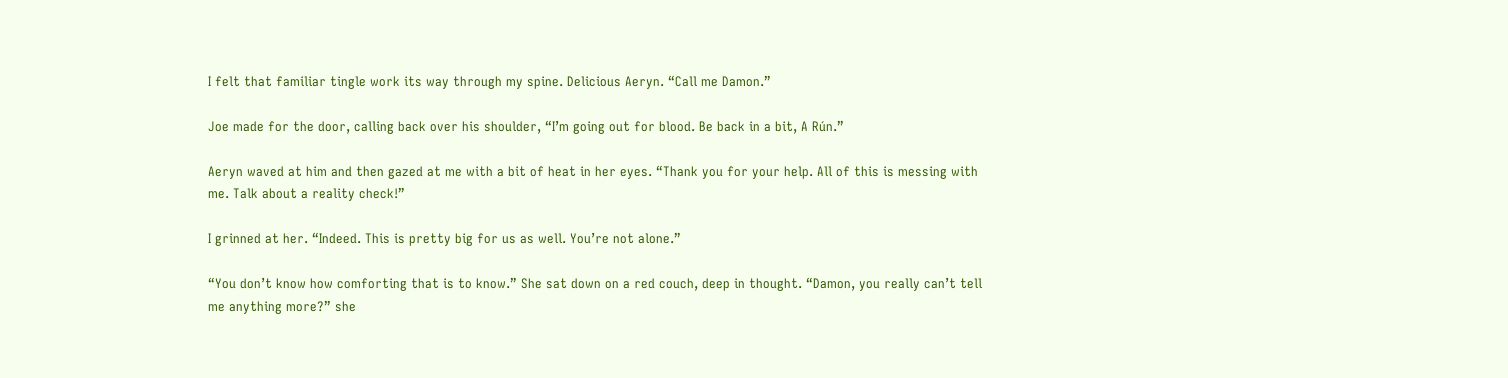I felt that familiar tingle work its way through my spine. Delicious Aeryn. “Call me Damon.”

Joe made for the door, calling back over his shoulder, “I’m going out for blood. Be back in a bit, A Rún.”

Aeryn waved at him and then gazed at me with a bit of heat in her eyes. “Thank you for your help. All of this is messing with me. Talk about a reality check!”

I grinned at her. “Indeed. This is pretty big for us as well. You’re not alone.”

“You don’t know how comforting that is to know.” She sat down on a red couch, deep in thought. “Damon, you really can’t tell me anything more?” she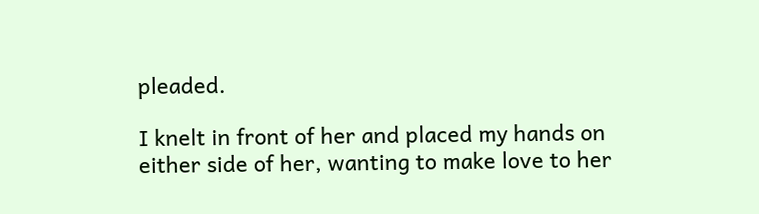pleaded.

I knelt in front of her and placed my hands on either side of her, wanting to make love to her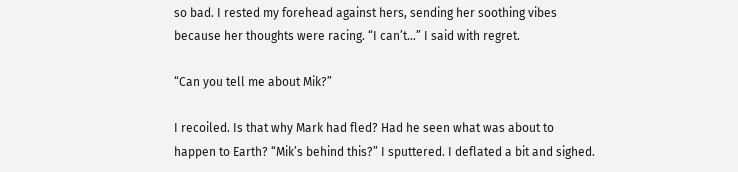so bad. I rested my forehead against hers, sending her soothing vibes because her thoughts were racing. “I can’t…” I said with regret.

“Can you tell me about Mik?”

I recoiled. Is that why Mark had fled? Had he seen what was about to happen to Earth? “Mik’s behind this?” I sputtered. I deflated a bit and sighed.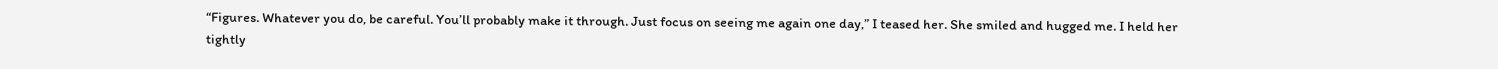“Figures. Whatever you do, be careful. You’ll probably make it through. Just focus on seeing me again one day,” I teased her. She smiled and hugged me. I held her tightly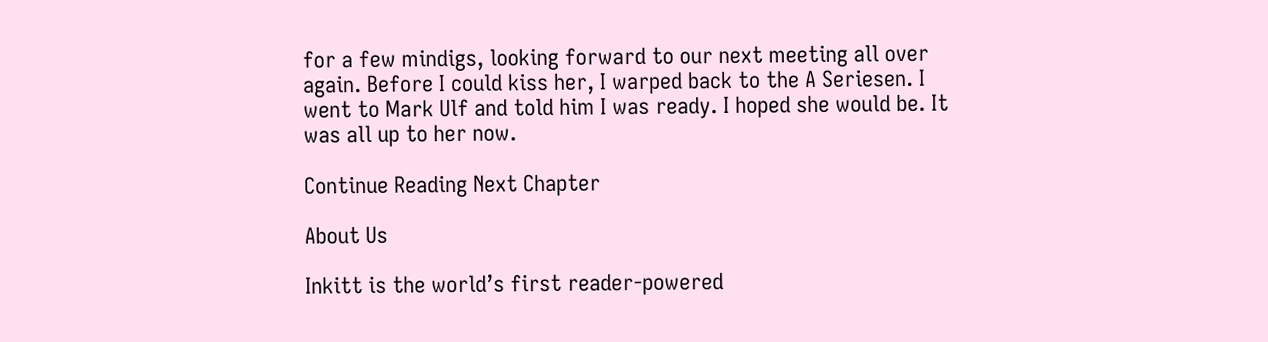for a few mindigs, looking forward to our next meeting all over again. Before I could kiss her, I warped back to the A Seriesen. I went to Mark Ulf and told him I was ready. I hoped she would be. It was all up to her now.

Continue Reading Next Chapter

About Us

Inkitt is the world’s first reader-powered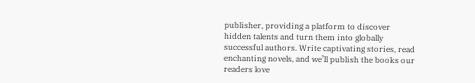publisher, providing a platform to discover hidden talents and turn them into globally successful authors. Write captivating stories, read enchanting novels, and we’ll publish the books our readers love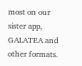most on our sister app, GALATEA and other formats.